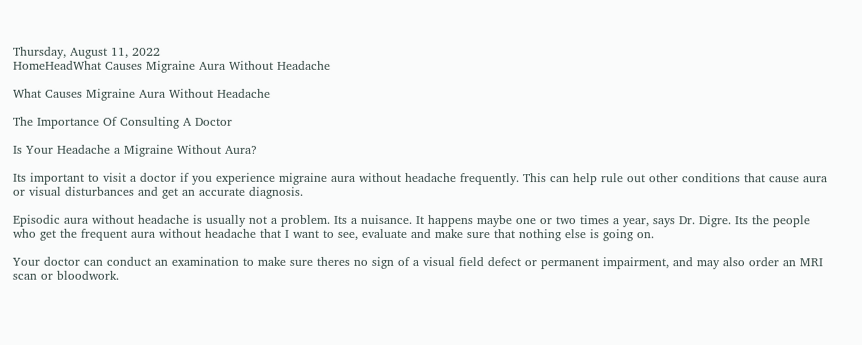Thursday, August 11, 2022
HomeHeadWhat Causes Migraine Aura Without Headache

What Causes Migraine Aura Without Headache

The Importance Of Consulting A Doctor

Is Your Headache a Migraine Without Aura?

Its important to visit a doctor if you experience migraine aura without headache frequently. This can help rule out other conditions that cause aura or visual disturbances and get an accurate diagnosis.

Episodic aura without headache is usually not a problem. Its a nuisance. It happens maybe one or two times a year, says Dr. Digre. Its the people who get the frequent aura without headache that I want to see, evaluate and make sure that nothing else is going on.

Your doctor can conduct an examination to make sure theres no sign of a visual field defect or permanent impairment, and may also order an MRI scan or bloodwork.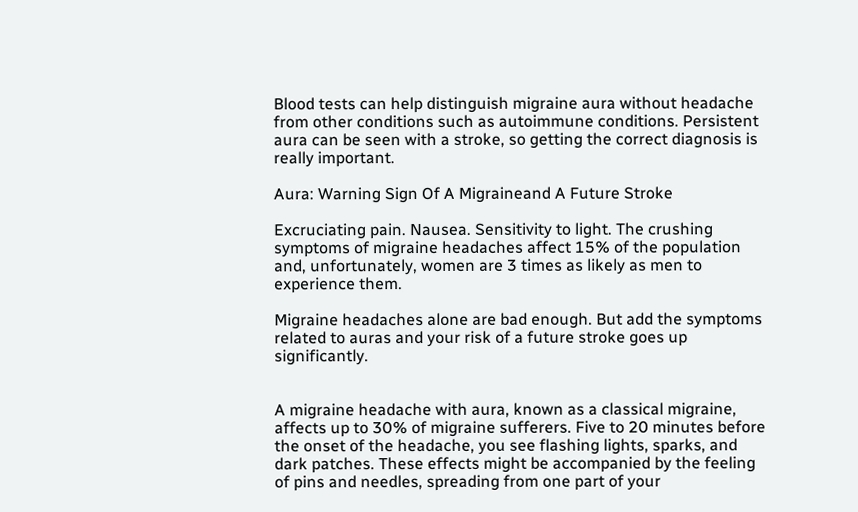Blood tests can help distinguish migraine aura without headache from other conditions such as autoimmune conditions. Persistent aura can be seen with a stroke, so getting the correct diagnosis is really important.

Aura: Warning Sign Of A Migraineand A Future Stroke

Excruciating pain. Nausea. Sensitivity to light. The crushing symptoms of migraine headaches affect 15% of the population and, unfortunately, women are 3 times as likely as men to experience them.

Migraine headaches alone are bad enough. But add the symptoms related to auras and your risk of a future stroke goes up significantly.


A migraine headache with aura, known as a classical migraine, affects up to 30% of migraine sufferers. Five to 20 minutes before the onset of the headache, you see flashing lights, sparks, and dark patches. These effects might be accompanied by the feeling of pins and needles, spreading from one part of your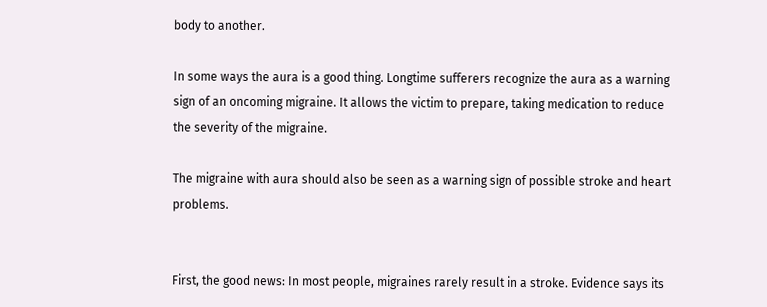body to another.

In some ways the aura is a good thing. Longtime sufferers recognize the aura as a warning sign of an oncoming migraine. It allows the victim to prepare, taking medication to reduce the severity of the migraine.

The migraine with aura should also be seen as a warning sign of possible stroke and heart problems.


First, the good news: In most people, migraines rarely result in a stroke. Evidence says its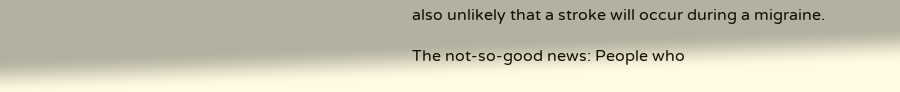also unlikely that a stroke will occur during a migraine.

The not-so-good news: People who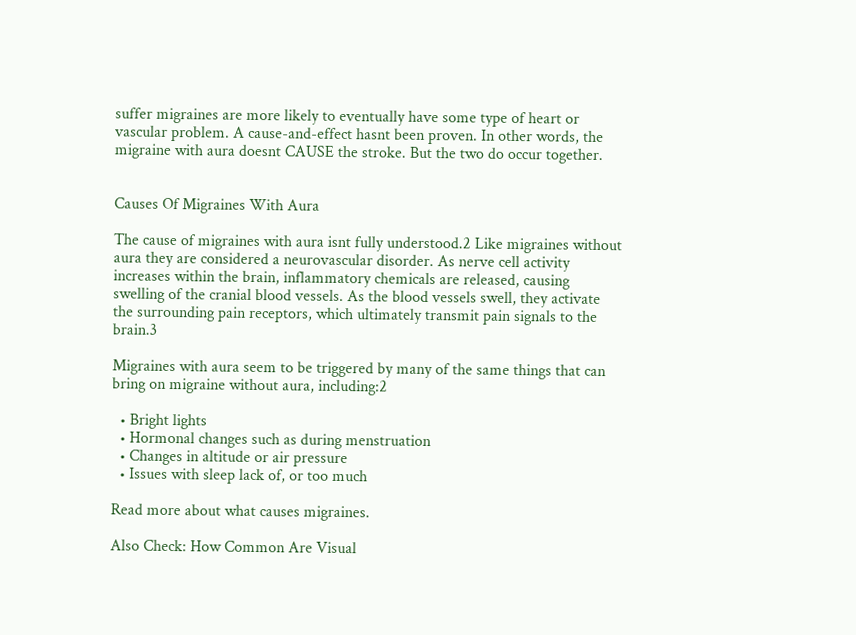suffer migraines are more likely to eventually have some type of heart or vascular problem. A cause-and-effect hasnt been proven. In other words, the migraine with aura doesnt CAUSE the stroke. But the two do occur together.


Causes Of Migraines With Aura

The cause of migraines with aura isnt fully understood.2 Like migraines without aura they are considered a neurovascular disorder. As nerve cell activity increases within the brain, inflammatory chemicals are released, causing swelling of the cranial blood vessels. As the blood vessels swell, they activate the surrounding pain receptors, which ultimately transmit pain signals to the brain.3

Migraines with aura seem to be triggered by many of the same things that can bring on migraine without aura, including:2

  • Bright lights
  • Hormonal changes such as during menstruation
  • Changes in altitude or air pressure
  • Issues with sleep lack of, or too much

Read more about what causes migraines.

Also Check: How Common Are Visual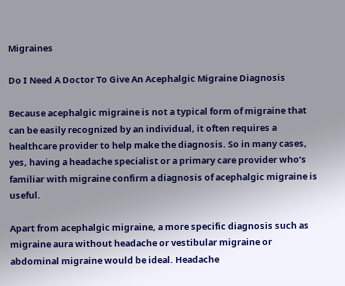Migraines

Do I Need A Doctor To Give An Acephalgic Migraine Diagnosis

Because acephalgic migraine is not a typical form of migraine that can be easily recognized by an individual, it often requires a healthcare provider to help make the diagnosis. So in many cases, yes, having a headache specialist or a primary care provider who’s familiar with migraine confirm a diagnosis of acephalgic migraine is useful.

Apart from acephalgic migraine, a more specific diagnosis such as migraine aura without headache or vestibular migraine or abdominal migraine would be ideal. Headache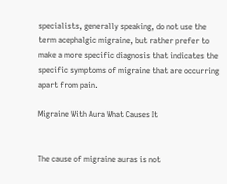specialists, generally speaking, do not use the term acephalgic migraine, but rather prefer to make a more specific diagnosis that indicates the specific symptoms of migraine that are occurring apart from pain.

Migraine With Aura What Causes It


The cause of migraine auras is not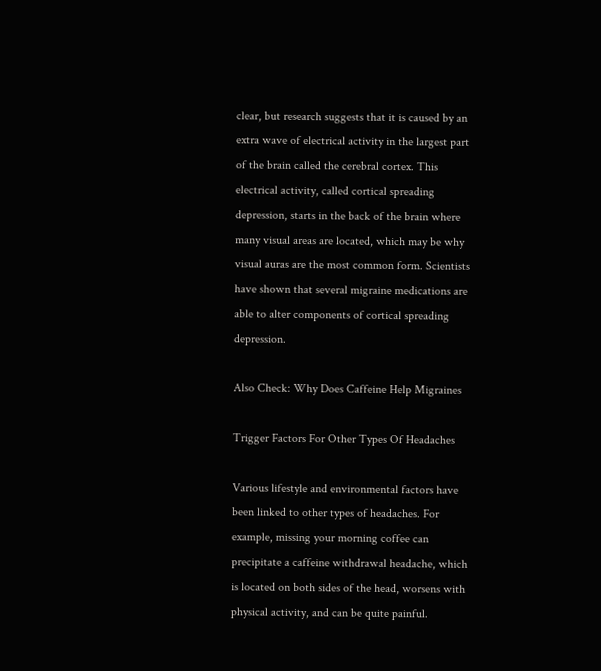clear, but research suggests that it is caused by an extra wave of electrical activity in the largest part of the brain called the cerebral cortex. This electrical activity, called cortical spreading depression, starts in the back of the brain where many visual areas are located, which may be why visual auras are the most common form. Scientists have shown that several migraine medications are able to alter components of cortical spreading depression.

Also Check: Why Does Caffeine Help Migraines

Trigger Factors For Other Types Of Headaches

Various lifestyle and environmental factors have been linked to other types of headaches. For example, missing your morning coffee can precipitate a caffeine withdrawal headache, which is located on both sides of the head, worsens with physical activity, and can be quite painful.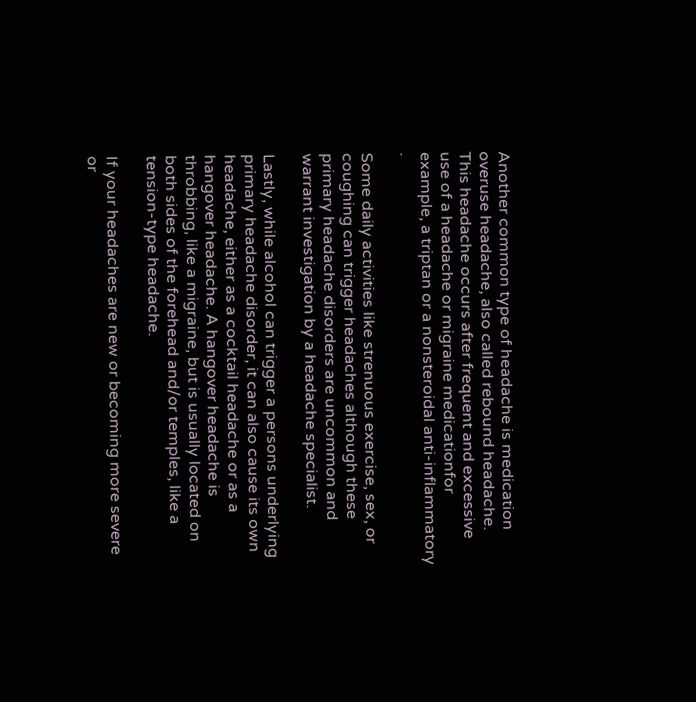Another common type of headache is medication overuse headache, also called rebound headache. This headache occurs after frequent and excessive use of a headache or migraine medicationfor example, a triptan or a nonsteroidal anti-inflammatory .

Some daily activities like strenuous exercise, sex, or coughing can trigger headaches although these primary headache disorders are uncommon and warrant investigation by a headache specialist.

Lastly, while alcohol can trigger a persons underlying primary headache disorder, it can also cause its own headache, either as a cocktail headache or as a hangover headache. A hangover headache is throbbing, like a migraine, but is usually located on both sides of the forehead and/or temples, like a tension-type headache.

If your headaches are new or becoming more severe or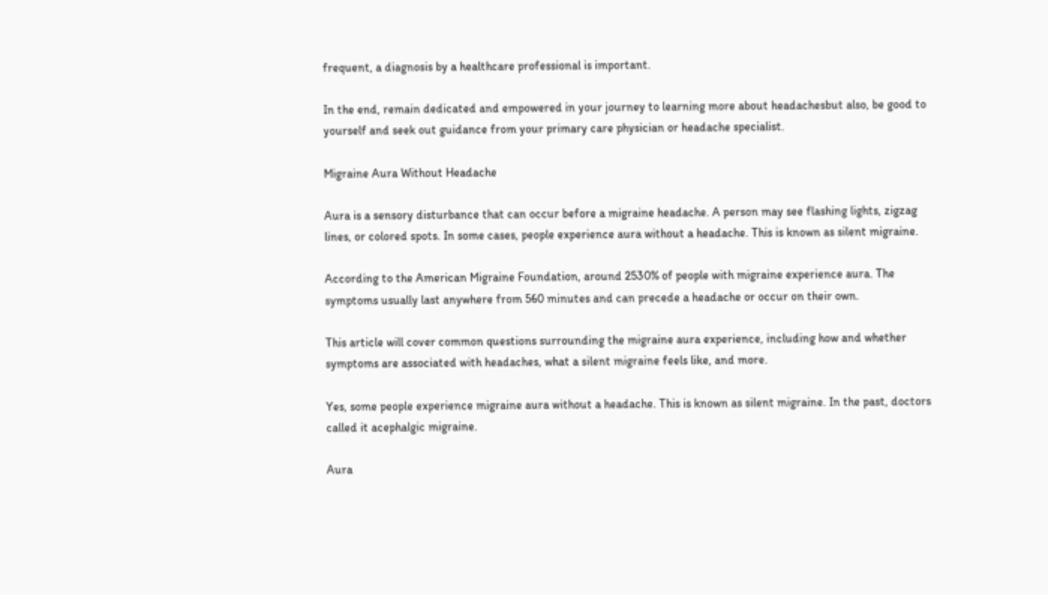frequent, a diagnosis by a healthcare professional is important.

In the end, remain dedicated and empowered in your journey to learning more about headachesbut also, be good to yourself and seek out guidance from your primary care physician or headache specialist.

Migraine Aura Without Headache

Aura is a sensory disturbance that can occur before a migraine headache. A person may see flashing lights, zigzag lines, or colored spots. In some cases, people experience aura without a headache. This is known as silent migraine.

According to the American Migraine Foundation, around 2530% of people with migraine experience aura. The symptoms usually last anywhere from 560 minutes and can precede a headache or occur on their own.

This article will cover common questions surrounding the migraine aura experience, including how and whether symptoms are associated with headaches, what a silent migraine feels like, and more.

Yes, some people experience migraine aura without a headache. This is known as silent migraine. In the past, doctors called it acephalgic migraine.

Aura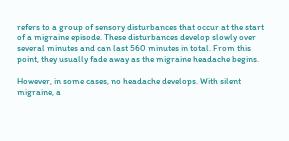refers to a group of sensory disturbances that occur at the start of a migraine episode. These disturbances develop slowly over several minutes and can last 560 minutes in total. From this point, they usually fade away as the migraine headache begins.

However, in some cases, no headache develops. With silent migraine, a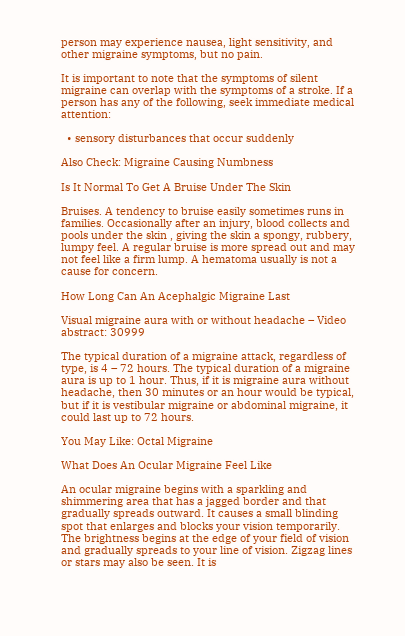person may experience nausea, light sensitivity, and other migraine symptoms, but no pain.

It is important to note that the symptoms of silent migraine can overlap with the symptoms of a stroke. If a person has any of the following, seek immediate medical attention:

  • sensory disturbances that occur suddenly

Also Check: Migraine Causing Numbness

Is It Normal To Get A Bruise Under The Skin

Bruises. A tendency to bruise easily sometimes runs in families. Occasionally after an injury, blood collects and pools under the skin , giving the skin a spongy, rubbery, lumpy feel. A regular bruise is more spread out and may not feel like a firm lump. A hematoma usually is not a cause for concern.

How Long Can An Acephalgic Migraine Last

Visual migraine aura with or without headache – Video abstract: 30999

The typical duration of a migraine attack, regardless of type, is 4 – 72 hours. The typical duration of a migraine aura is up to 1 hour. Thus, if it is migraine aura without headache, then 30 minutes or an hour would be typical, but if it is vestibular migraine or abdominal migraine, it could last up to 72 hours.

You May Like: Octal Migraine

What Does An Ocular Migraine Feel Like

An ocular migraine begins with a sparkling and shimmering area that has a jagged border and that gradually spreads outward. It causes a small blinding spot that enlarges and blocks your vision temporarily. The brightness begins at the edge of your field of vision and gradually spreads to your line of vision. Zigzag lines or stars may also be seen. It is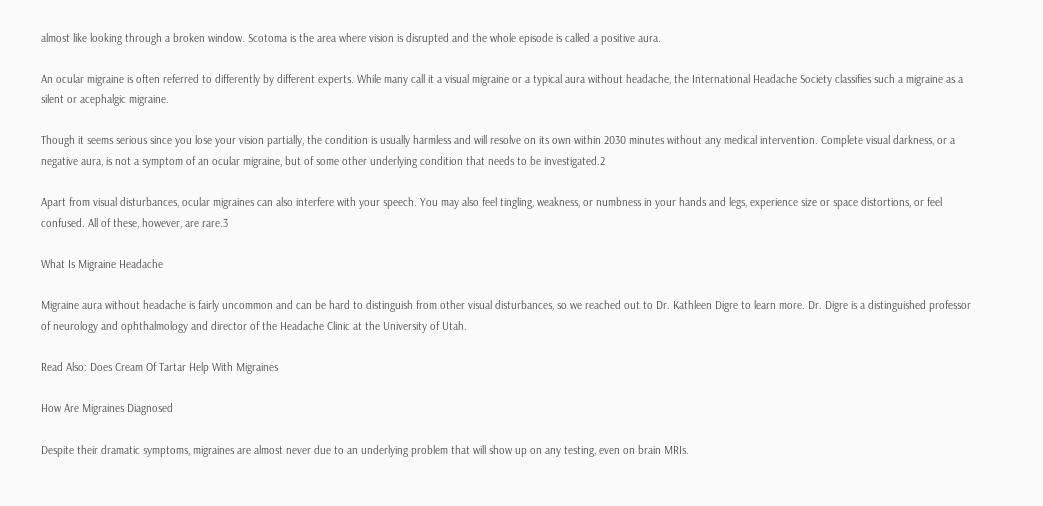almost like looking through a broken window. Scotoma is the area where vision is disrupted and the whole episode is called a positive aura.

An ocular migraine is often referred to differently by different experts. While many call it a visual migraine or a typical aura without headache, the International Headache Society classifies such a migraine as a silent or acephalgic migraine.

Though it seems serious since you lose your vision partially, the condition is usually harmless and will resolve on its own within 2030 minutes without any medical intervention. Complete visual darkness, or a negative aura, is not a symptom of an ocular migraine, but of some other underlying condition that needs to be investigated.2

Apart from visual disturbances, ocular migraines can also interfere with your speech. You may also feel tingling, weakness, or numbness in your hands and legs, experience size or space distortions, or feel confused. All of these, however, are rare.3

What Is Migraine Headache

Migraine aura without headache is fairly uncommon and can be hard to distinguish from other visual disturbances, so we reached out to Dr. Kathleen Digre to learn more. Dr. Digre is a distinguished professor of neurology and ophthalmology and director of the Headache Clinic at the University of Utah.

Read Also: Does Cream Of Tartar Help With Migraines

How Are Migraines Diagnosed

Despite their dramatic symptoms, migraines are almost never due to an underlying problem that will show up on any testing, even on brain MRIs.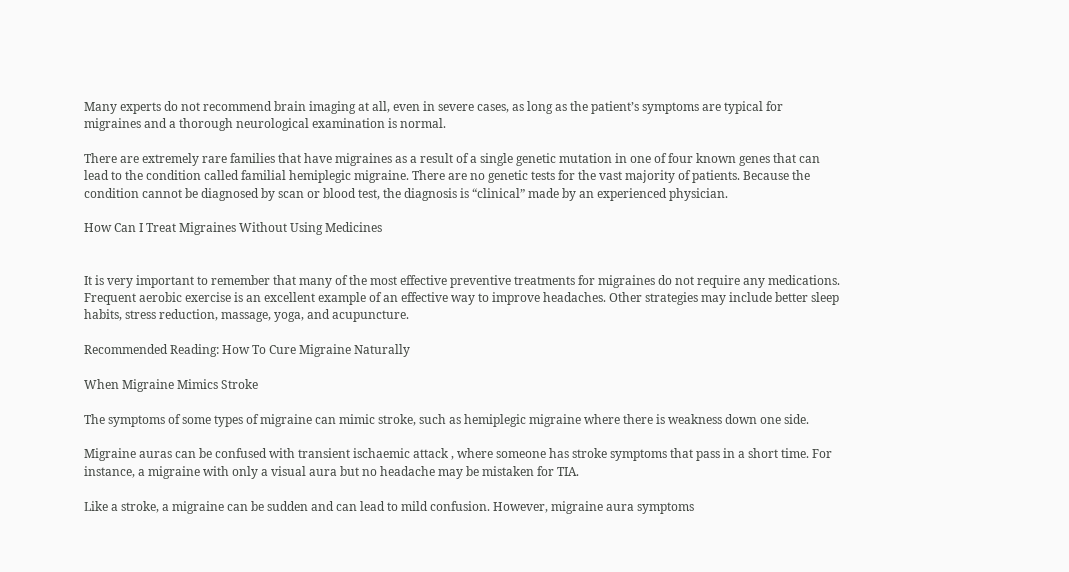Many experts do not recommend brain imaging at all, even in severe cases, as long as the patient’s symptoms are typical for migraines and a thorough neurological examination is normal.

There are extremely rare families that have migraines as a result of a single genetic mutation in one of four known genes that can lead to the condition called familial hemiplegic migraine. There are no genetic tests for the vast majority of patients. Because the condition cannot be diagnosed by scan or blood test, the diagnosis is “clinical” made by an experienced physician.

How Can I Treat Migraines Without Using Medicines


It is very important to remember that many of the most effective preventive treatments for migraines do not require any medications. Frequent aerobic exercise is an excellent example of an effective way to improve headaches. Other strategies may include better sleep habits, stress reduction, massage, yoga, and acupuncture.

Recommended Reading: How To Cure Migraine Naturally

When Migraine Mimics Stroke

The symptoms of some types of migraine can mimic stroke, such as hemiplegic migraine where there is weakness down one side.

Migraine auras can be confused with transient ischaemic attack , where someone has stroke symptoms that pass in a short time. For instance, a migraine with only a visual aura but no headache may be mistaken for TIA.

Like a stroke, a migraine can be sudden and can lead to mild confusion. However, migraine aura symptoms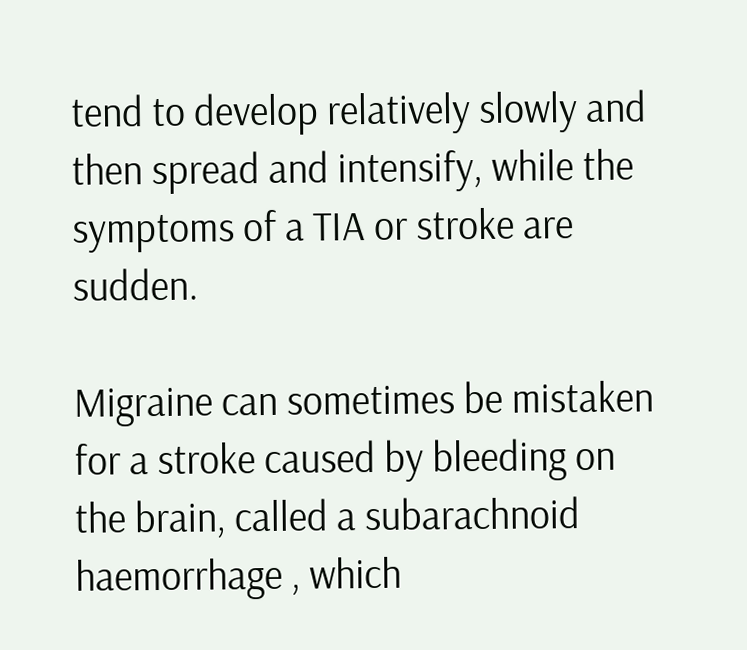tend to develop relatively slowly and then spread and intensify, while the symptoms of a TIA or stroke are sudden.

Migraine can sometimes be mistaken for a stroke caused by bleeding on the brain, called a subarachnoid haemorrhage , which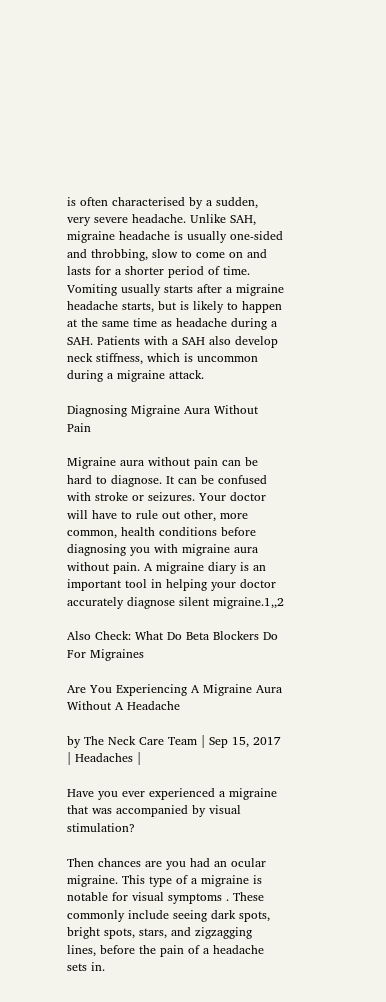is often characterised by a sudden, very severe headache. Unlike SAH, migraine headache is usually one-sided and throbbing, slow to come on and lasts for a shorter period of time. Vomiting usually starts after a migraine headache starts, but is likely to happen at the same time as headache during a SAH. Patients with a SAH also develop neck stiffness, which is uncommon during a migraine attack.

Diagnosing Migraine Aura Without Pain

Migraine aura without pain can be hard to diagnose. It can be confused with stroke or seizures. Your doctor will have to rule out other, more common, health conditions before diagnosing you with migraine aura without pain. A migraine diary is an important tool in helping your doctor accurately diagnose silent migraine.1,,2

Also Check: What Do Beta Blockers Do For Migraines

Are You Experiencing A Migraine Aura Without A Headache

by The Neck Care Team | Sep 15, 2017 | Headaches |

Have you ever experienced a migraine that was accompanied by visual stimulation?

Then chances are you had an ocular migraine. This type of a migraine is notable for visual symptoms . These commonly include seeing dark spots, bright spots, stars, and zigzagging lines, before the pain of a headache sets in.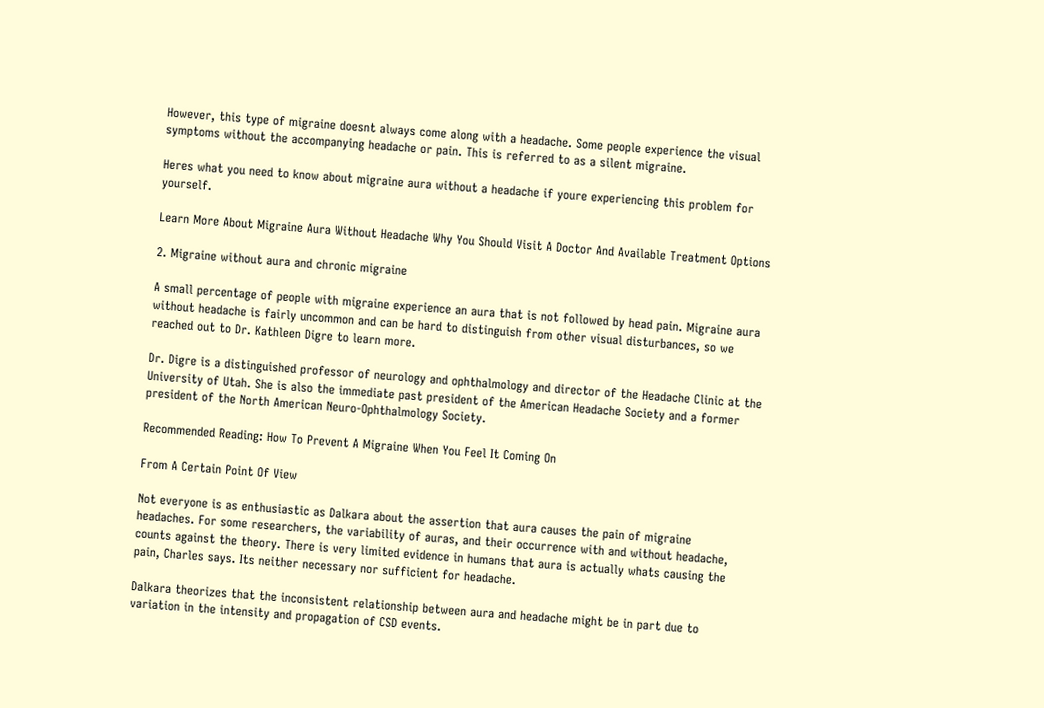However, this type of migraine doesnt always come along with a headache. Some people experience the visual symptoms without the accompanying headache or pain. This is referred to as a silent migraine.

Heres what you need to know about migraine aura without a headache if youre experiencing this problem for yourself.

Learn More About Migraine Aura Without Headache Why You Should Visit A Doctor And Available Treatment Options

2. Migraine without aura and chronic migraine

A small percentage of people with migraine experience an aura that is not followed by head pain. Migraine aura without headache is fairly uncommon and can be hard to distinguish from other visual disturbances, so we reached out to Dr. Kathleen Digre to learn more.

Dr. Digre is a distinguished professor of neurology and ophthalmology and director of the Headache Clinic at the University of Utah. She is also the immediate past president of the American Headache Society and a former president of the North American Neuro-Ophthalmology Society.

Recommended Reading: How To Prevent A Migraine When You Feel It Coming On

From A Certain Point Of View

Not everyone is as enthusiastic as Dalkara about the assertion that aura causes the pain of migraine headaches. For some researchers, the variability of auras, and their occurrence with and without headache, counts against the theory. There is very limited evidence in humans that aura is actually whats causing the pain, Charles says. Its neither necessary nor sufficient for headache.

Dalkara theorizes that the inconsistent relationship between aura and headache might be in part due to variation in the intensity and propagation of CSD events.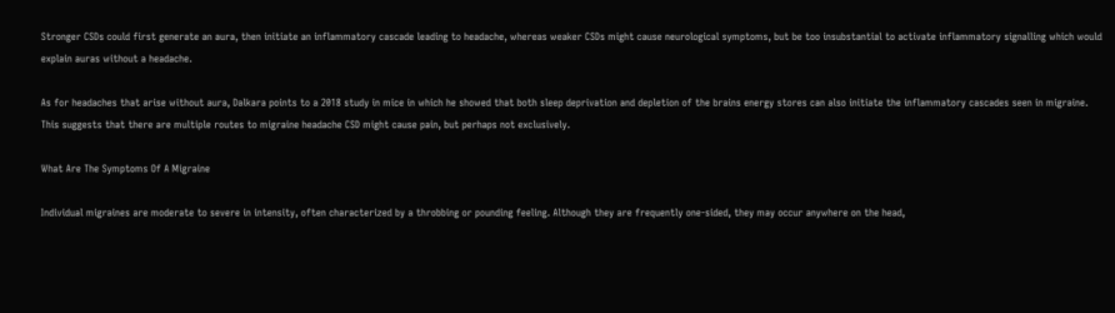Stronger CSDs could first generate an aura, then initiate an inflammatory cascade leading to headache, whereas weaker CSDs might cause neurological symptoms, but be too insubstantial to activate inflammatory signalling which would explain auras without a headache.

As for headaches that arise without aura, Dalkara points to a 2018 study in mice in which he showed that both sleep deprivation and depletion of the brains energy stores can also initiate the inflammatory cascades seen in migraine. This suggests that there are multiple routes to migraine headache CSD might cause pain, but perhaps not exclusively.

What Are The Symptoms Of A Migraine

Individual migraines are moderate to severe in intensity, often characterized by a throbbing or pounding feeling. Although they are frequently one-sided, they may occur anywhere on the head,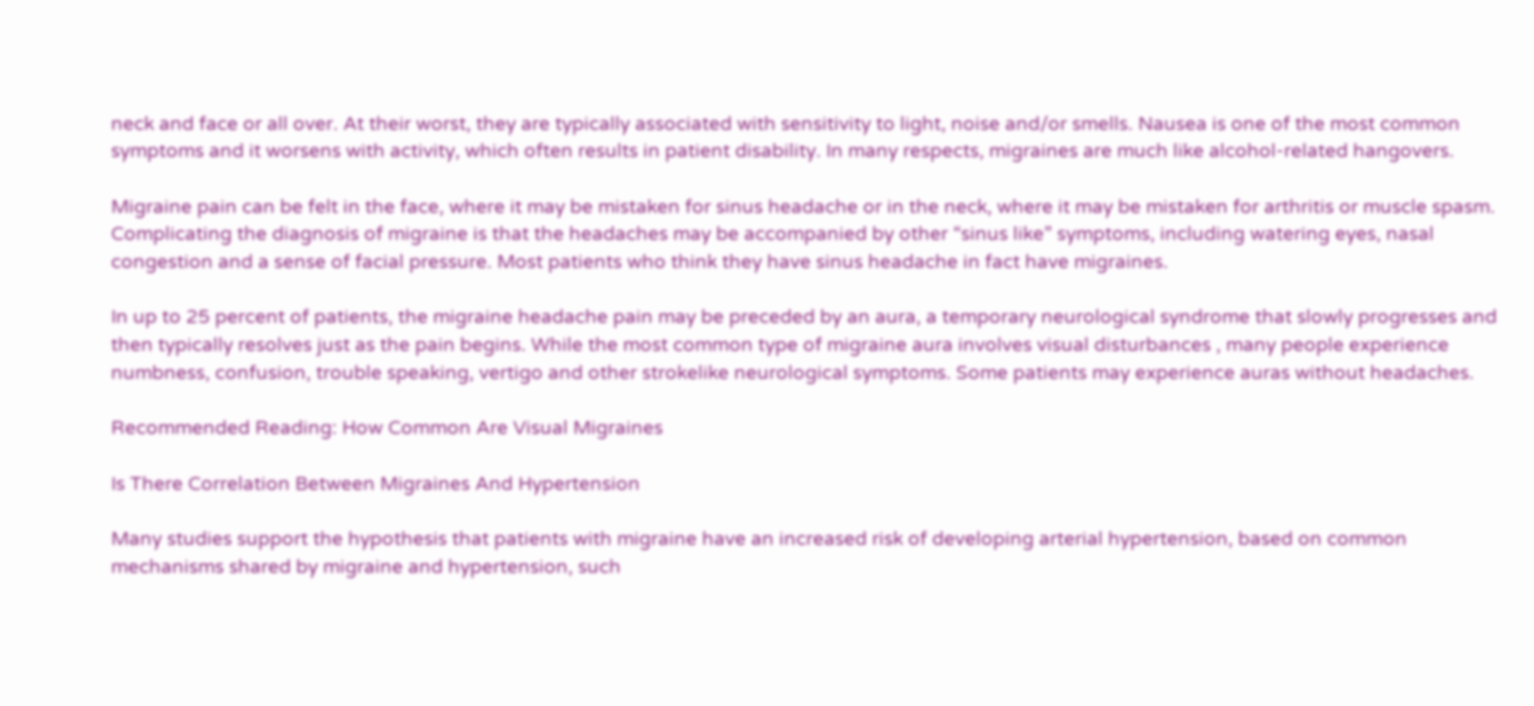neck and face or all over. At their worst, they are typically associated with sensitivity to light, noise and/or smells. Nausea is one of the most common symptoms and it worsens with activity, which often results in patient disability. In many respects, migraines are much like alcohol-related hangovers.

Migraine pain can be felt in the face, where it may be mistaken for sinus headache or in the neck, where it may be mistaken for arthritis or muscle spasm. Complicating the diagnosis of migraine is that the headaches may be accompanied by other “sinus like” symptoms, including watering eyes, nasal congestion and a sense of facial pressure. Most patients who think they have sinus headache in fact have migraines.

In up to 25 percent of patients, the migraine headache pain may be preceded by an aura, a temporary neurological syndrome that slowly progresses and then typically resolves just as the pain begins. While the most common type of migraine aura involves visual disturbances , many people experience numbness, confusion, trouble speaking, vertigo and other strokelike neurological symptoms. Some patients may experience auras without headaches.

Recommended Reading: How Common Are Visual Migraines

Is There Correlation Between Migraines And Hypertension

Many studies support the hypothesis that patients with migraine have an increased risk of developing arterial hypertension, based on common mechanisms shared by migraine and hypertension, such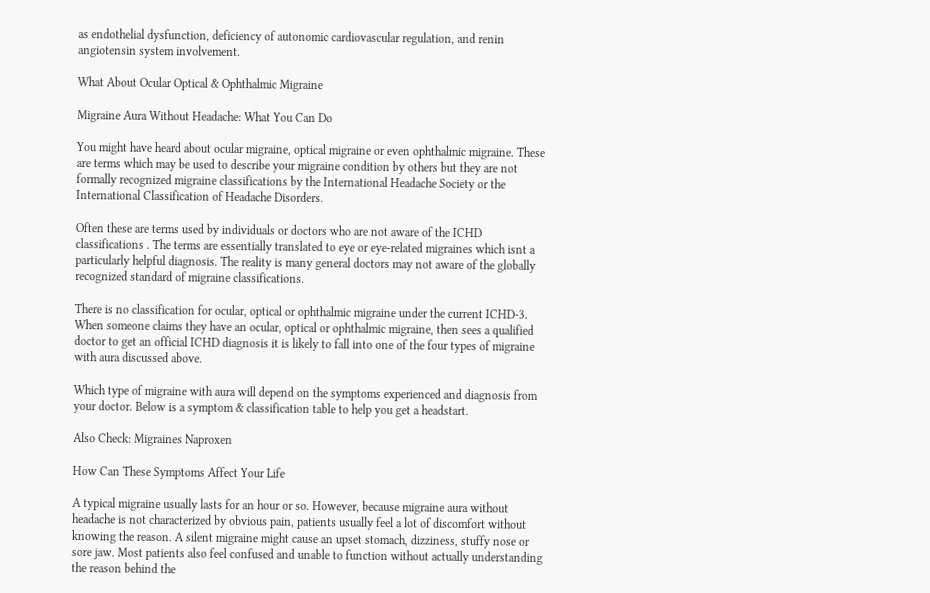as endothelial dysfunction, deficiency of autonomic cardiovascular regulation, and renin angiotensin system involvement.

What About Ocular Optical & Ophthalmic Migraine

Migraine Aura Without Headache: What You Can Do

You might have heard about ocular migraine, optical migraine or even ophthalmic migraine. These are terms which may be used to describe your migraine condition by others but they are not formally recognized migraine classifications by the International Headache Society or the International Classification of Headache Disorders.

Often these are terms used by individuals or doctors who are not aware of the ICHD classifications . The terms are essentially translated to eye or eye-related migraines which isnt a particularly helpful diagnosis. The reality is many general doctors may not aware of the globally recognized standard of migraine classifications.

There is no classification for ocular, optical or ophthalmic migraine under the current ICHD-3. When someone claims they have an ocular, optical or ophthalmic migraine, then sees a qualified doctor to get an official ICHD diagnosis it is likely to fall into one of the four types of migraine with aura discussed above.

Which type of migraine with aura will depend on the symptoms experienced and diagnosis from your doctor. Below is a symptom & classification table to help you get a headstart.

Also Check: Migraines Naproxen

How Can These Symptoms Affect Your Life

A typical migraine usually lasts for an hour or so. However, because migraine aura without headache is not characterized by obvious pain, patients usually feel a lot of discomfort without knowing the reason. A silent migraine might cause an upset stomach, dizziness, stuffy nose or sore jaw. Most patients also feel confused and unable to function without actually understanding the reason behind the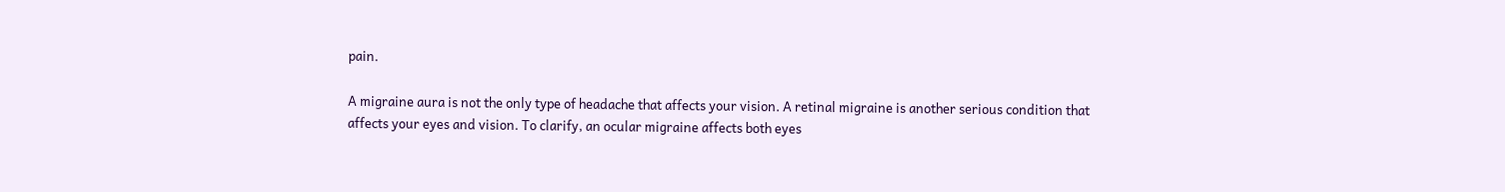pain.

A migraine aura is not the only type of headache that affects your vision. A retinal migraine is another serious condition that affects your eyes and vision. To clarify, an ocular migraine affects both eyes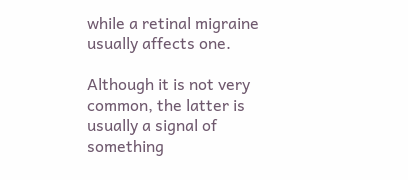while a retinal migraine usually affects one.

Although it is not very common, the latter is usually a signal of something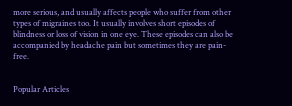more serious, and usually affects people who suffer from other types of migraines too. It usually involves short episodes of blindness or loss of vision in one eye. These episodes can also be accompanied by headache pain but sometimes they are pain-free.


Popular Articles